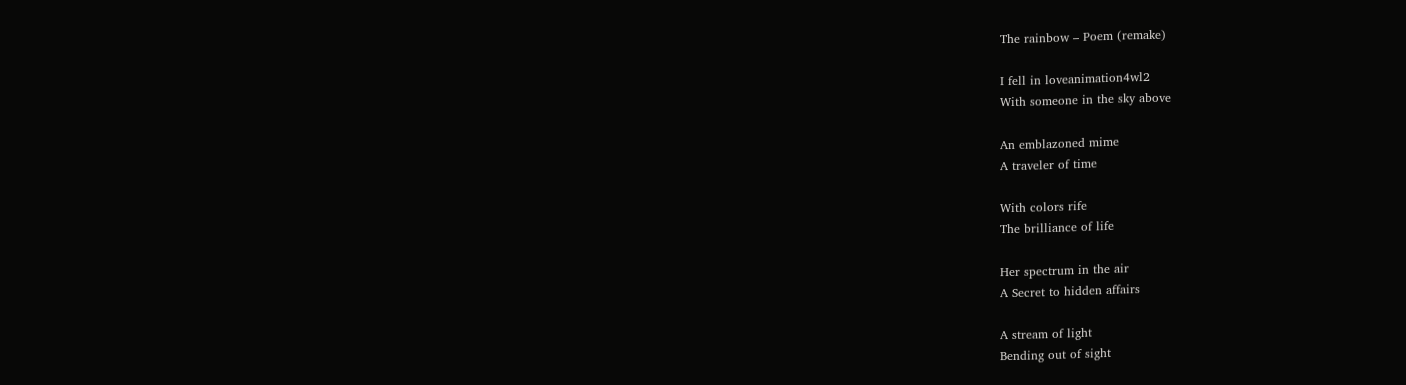The rainbow – Poem (remake)

I fell in loveanimation4wl2
With someone in the sky above

An emblazoned mime
A traveler of time

With colors rife
The brilliance of life

Her spectrum in the air
A Secret to hidden affairs

A stream of light
Bending out of sight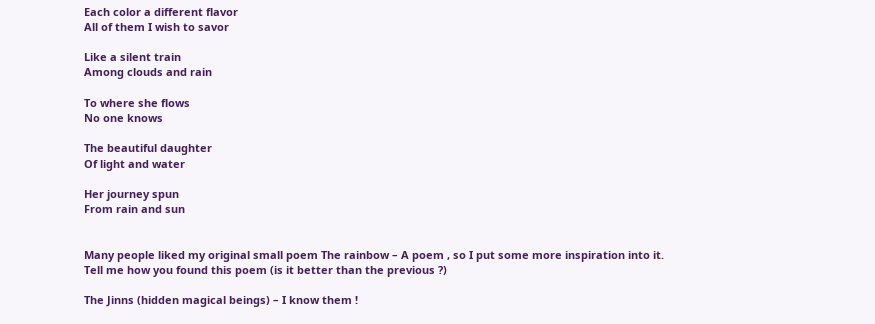Each color a different flavor
All of them I wish to savor

Like a silent train
Among clouds and rain

To where she flows
No one knows

The beautiful daughter
Of light and water

Her journey spun
From rain and sun


Many people liked my original small poem The rainbow – A poem , so I put some more inspiration into it. Tell me how you found this poem (is it better than the previous ?)

The Jinns (hidden magical beings) – I know them !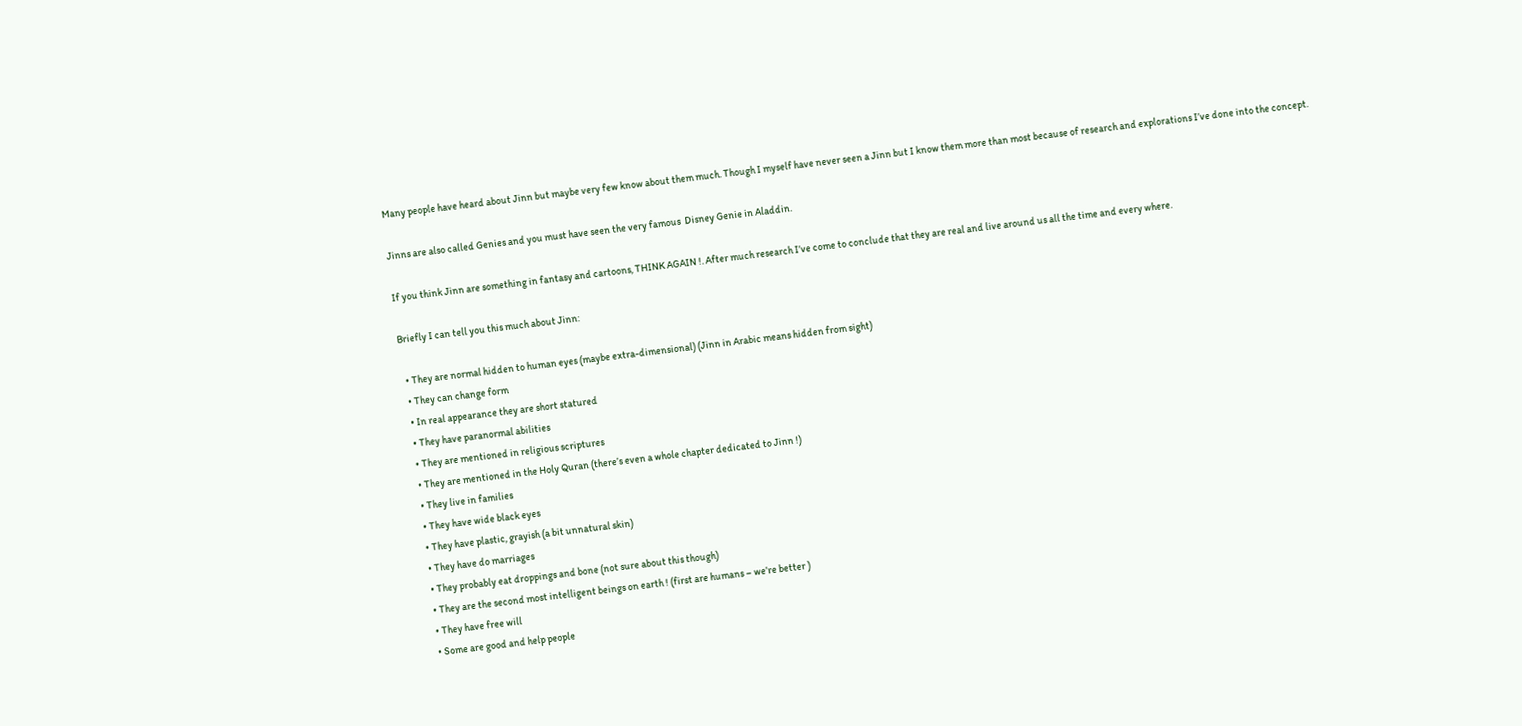Many people have heard about Jinn but maybe very few know about them much. Though I myself have never seen a Jinn but I know them more than most because of research and explorations I’ve done into the concept.

Jinns are also called Genies and you must have seen the very famous  Disney Genie in Aladdin.

If you think Jinn are something in fantasy and cartoons, THINK AGAIN !. After much research I’ve come to conclude that they are real and live around us all the time and every where.

Briefly I can tell you this much about Jinn:

  • They are normal hidden to human eyes (maybe extra-dimensional) (Jinn in Arabic means hidden from sight)
  • They can change form
  • In real appearance they are short statured
  • They have paranormal abilities
  • They are mentioned in religious scriptures
  • They are mentioned in the Holy Quran (there’s even a whole chapter dedicated to Jinn !)
  • They live in families
  • They have wide black eyes
  • They have plastic, grayish (a bit unnatural skin)
  • They have do marriages
  • They probably eat droppings and bone (not sure about this though)
  • They are the second most intelligent beings on earth ! (first are humans – we’re better )
  • They have free will
  • Some are good and help people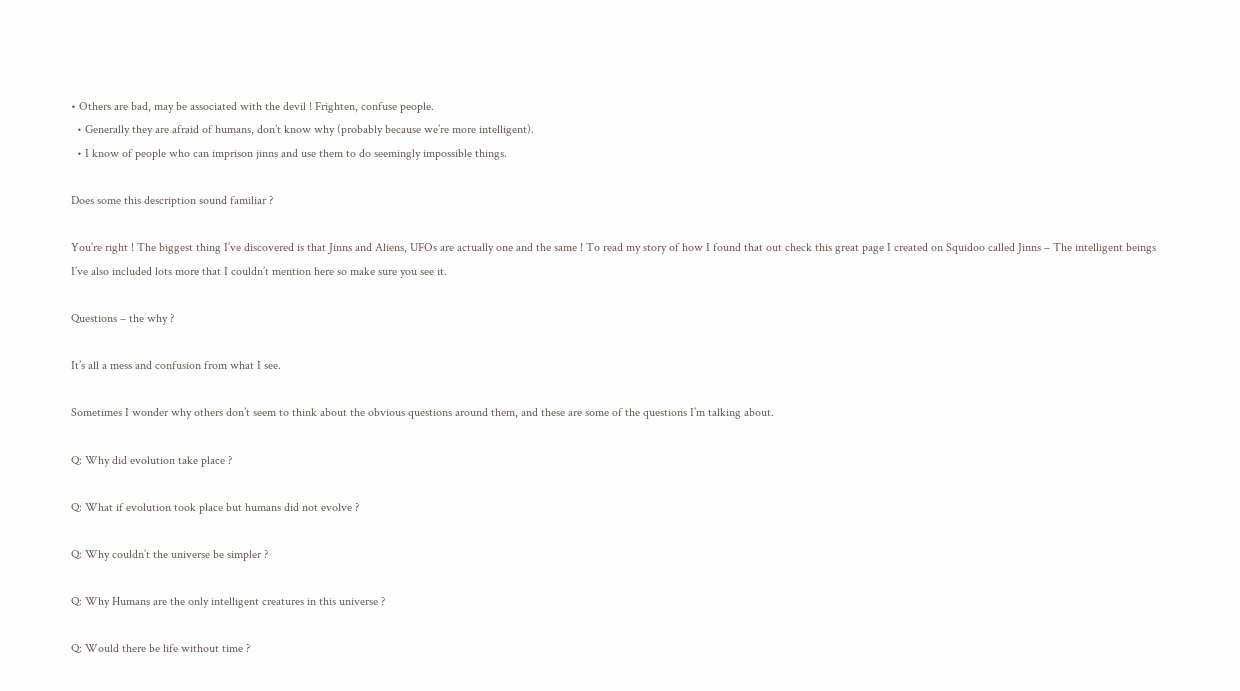• Others are bad, may be associated with the devil ! Frighten, confuse people.
  • Generally they are afraid of humans, don’t know why (probably because we’re more intelligent).
  • I know of people who can imprison jinns and use them to do seemingly impossible things.

Does some this description sound familiar ?

You’re right ! The biggest thing I’ve discovered is that Jinns and Aliens, UFOs are actually one and the same ! To read my story of how I found that out check this great page I created on Squidoo called Jinns – The intelligent beings I’ve also included lots more that I couldn’t mention here so make sure you see it.

Questions – the why ?

It’s all a mess and confusion from what I see.

Sometimes I wonder why others don’t seem to think about the obvious questions around them, and these are some of the questions I’m talking about.

Q: Why did evolution take place ?

Q: What if evolution took place but humans did not evolve ?

Q: Why couldn’t the universe be simpler ?

Q: Why Humans are the only intelligent creatures in this universe ?

Q: Would there be life without time ?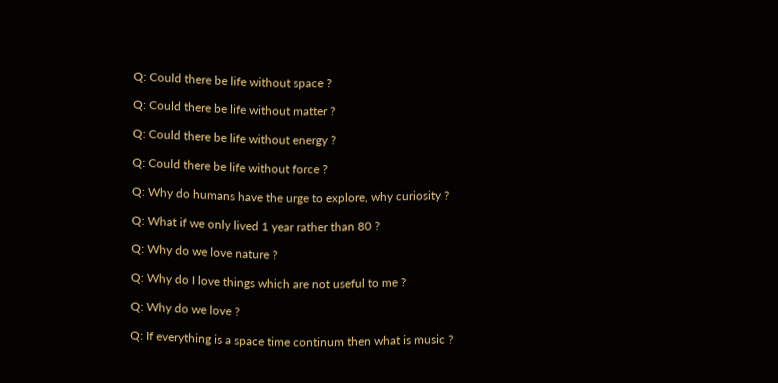Q: Could there be life without space ?

Q: Could there be life without matter ?

Q: Could there be life without energy ?

Q: Could there be life without force ?

Q: Why do humans have the urge to explore, why curiosity ?

Q: What if we only lived 1 year rather than 80 ?

Q: Why do we love nature ?

Q: Why do I love things which are not useful to me ?

Q: Why do we love ?

Q: If everything is a space time continum then what is music ?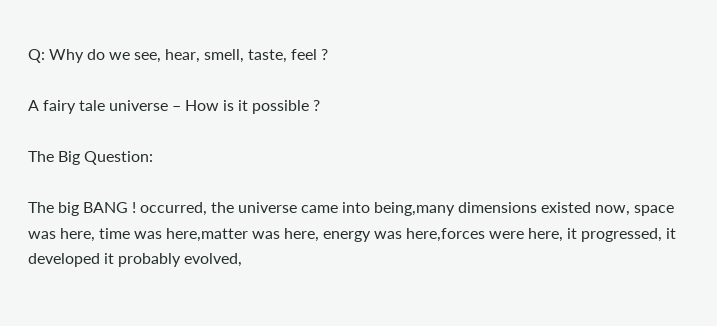Q: Why do we see, hear, smell, taste, feel ?

A fairy tale universe – How is it possible ?

The Big Question:

The big BANG ! occurred, the universe came into being,many dimensions existed now, space was here, time was here,matter was here, energy was here,forces were here, it progressed, it developed it probably evolved,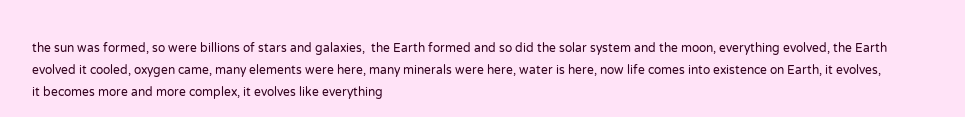the sun was formed, so were billions of stars and galaxies,  the Earth formed and so did the solar system and the moon, everything evolved, the Earth evolved it cooled, oxygen came, many elements were here, many minerals were here, water is here, now life comes into existence on Earth, it evolves, it becomes more and more complex, it evolves like everything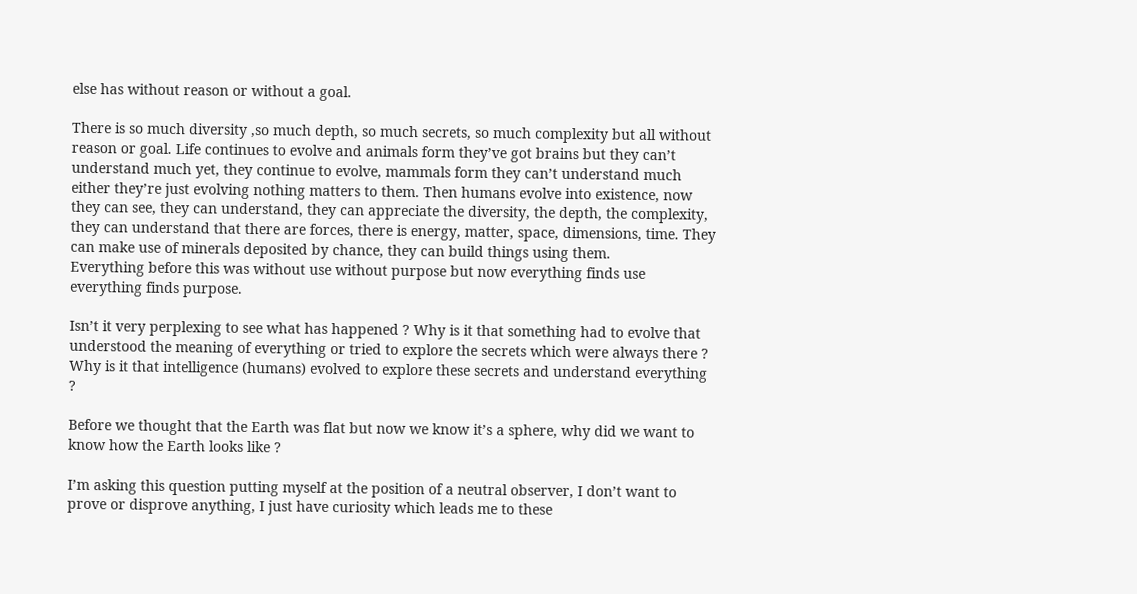else has without reason or without a goal.

There is so much diversity ,so much depth, so much secrets, so much complexity but all without reason or goal. Life continues to evolve and animals form they’ve got brains but they can’t understand much yet, they continue to evolve, mammals form they can’t understand much either they’re just evolving nothing matters to them. Then humans evolve into existence, now they can see, they can understand, they can appreciate the diversity, the depth, the complexity, they can understand that there are forces, there is energy, matter, space, dimensions, time. They can make use of minerals deposited by chance, they can build things using them.
Everything before this was without use without purpose but now everything finds use everything finds purpose.

Isn’t it very perplexing to see what has happened ? Why is it that something had to evolve that understood the meaning of everything or tried to explore the secrets which were always there ?
Why is it that intelligence (humans) evolved to explore these secrets and understand everything ?

Before we thought that the Earth was flat but now we know it’s a sphere, why did we want to know how the Earth looks like ?

I’m asking this question putting myself at the position of a neutral observer, I don’t want to prove or disprove anything, I just have curiosity which leads me to these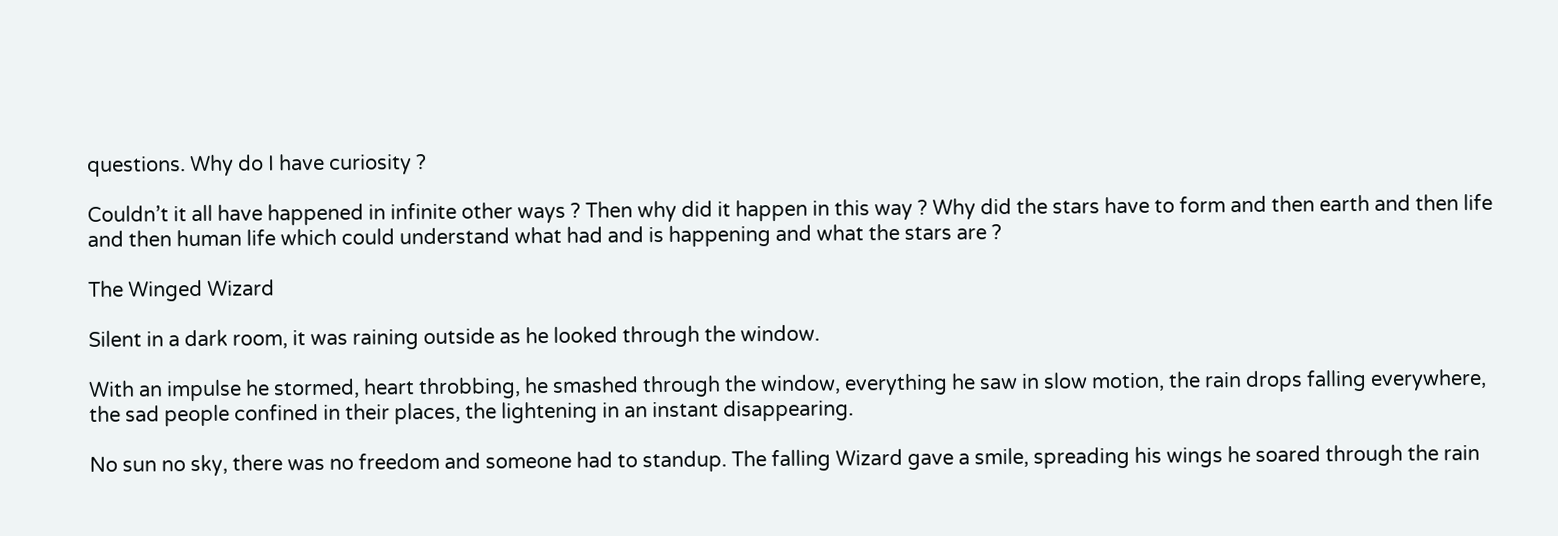questions. Why do I have curiosity ?

Couldn’t it all have happened in infinite other ways ? Then why did it happen in this way ? Why did the stars have to form and then earth and then life and then human life which could understand what had and is happening and what the stars are ?

The Winged Wizard

Silent in a dark room, it was raining outside as he looked through the window.

With an impulse he stormed, heart throbbing, he smashed through the window, everything he saw in slow motion, the rain drops falling everywhere, the sad people confined in their places, the lightening in an instant disappearing.

No sun no sky, there was no freedom and someone had to standup. The falling Wizard gave a smile, spreading his wings he soared through the rain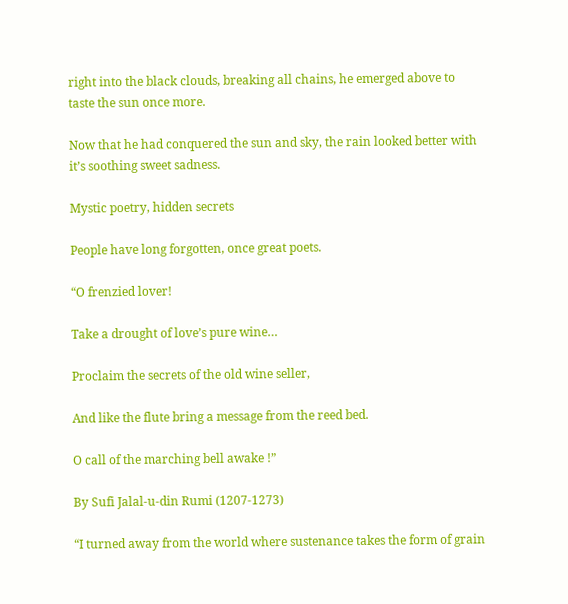right into the black clouds, breaking all chains, he emerged above to taste the sun once more.

Now that he had conquered the sun and sky, the rain looked better with it’s soothing sweet sadness.

Mystic poetry, hidden secrets

People have long forgotten, once great poets.

“O frenzied lover!

Take a drought of love’s pure wine…

Proclaim the secrets of the old wine seller,

And like the flute bring a message from the reed bed.

O call of the marching bell awake !”

By Sufi Jalal-u-din Rumi (1207-1273)

“I turned away from the world where sustenance takes the form of grain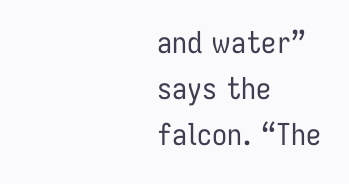and water” says the falcon. “The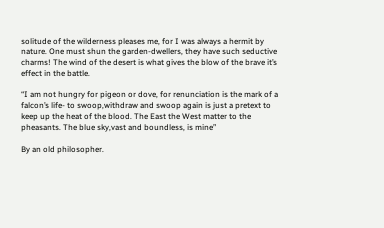solitude of the wilderness pleases me, for I was always a hermit by nature. One must shun the garden-dwellers, they have such seductive charms! The wind of the desert is what gives the blow of the brave it’s effect in the battle.

“I am not hungry for pigeon or dove, for renunciation is the mark of a falcon’s life- to swoop,withdraw and swoop again is just a pretext to keep up the heat of the blood. The East the West matter to the pheasants. The blue sky,vast and boundless, is mine”

By an old philosopher.